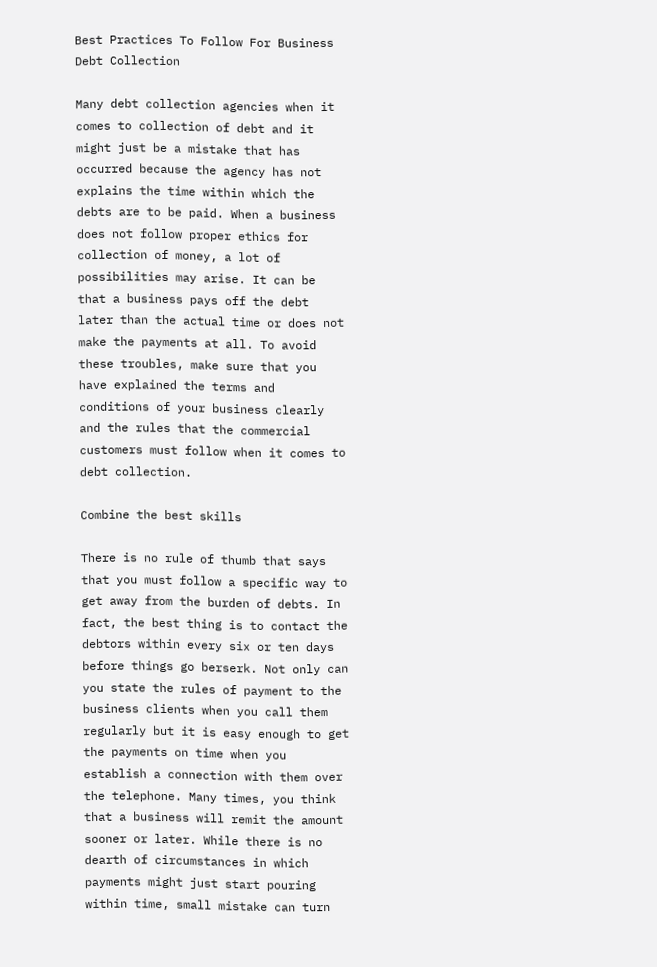Best Practices To Follow For Business Debt Collection

Many debt collection agencies when it comes to collection of debt and it might just be a mistake that has occurred because the agency has not explains the time within which the debts are to be paid. When a business does not follow proper ethics for collection of money, a lot of possibilities may arise. It can be that a business pays off the debt later than the actual time or does not make the payments at all. To avoid these troubles, make sure that you have explained the terms and conditions of your business clearly and the rules that the commercial customers must follow when it comes to debt collection.

Combine the best skills

There is no rule of thumb that says that you must follow a specific way to get away from the burden of debts. In fact, the best thing is to contact the debtors within every six or ten days before things go berserk. Not only can you state the rules of payment to the business clients when you call them regularly but it is easy enough to get the payments on time when you establish a connection with them over the telephone. Many times, you think that a business will remit the amount sooner or later. While there is no dearth of circumstances in which payments might just start pouring within time, small mistake can turn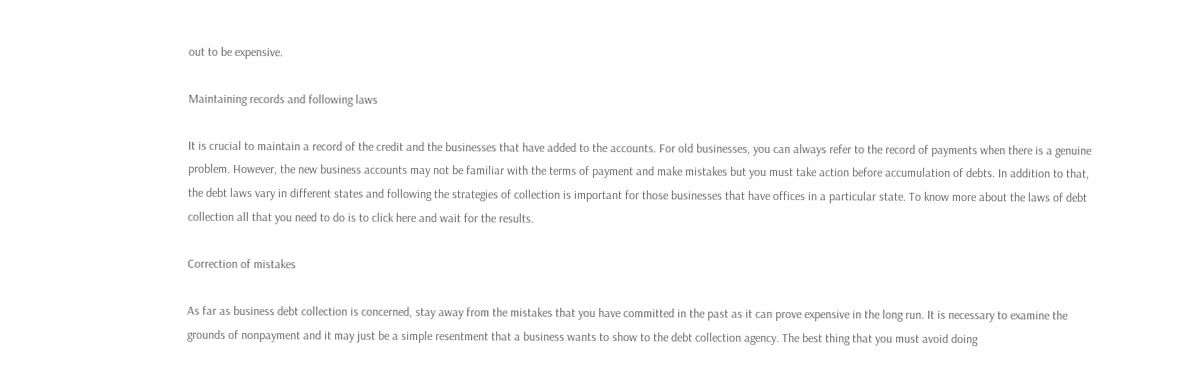out to be expensive.

Maintaining records and following laws

It is crucial to maintain a record of the credit and the businesses that have added to the accounts. For old businesses, you can always refer to the record of payments when there is a genuine problem. However, the new business accounts may not be familiar with the terms of payment and make mistakes but you must take action before accumulation of debts. In addition to that, the debt laws vary in different states and following the strategies of collection is important for those businesses that have offices in a particular state. To know more about the laws of debt collection all that you need to do is to click here and wait for the results.

Correction of mistakes

As far as business debt collection is concerned, stay away from the mistakes that you have committed in the past as it can prove expensive in the long run. It is necessary to examine the grounds of nonpayment and it may just be a simple resentment that a business wants to show to the debt collection agency. The best thing that you must avoid doing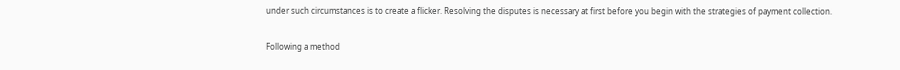under such circumstances is to create a flicker. Resolving the disputes is necessary at first before you begin with the strategies of payment collection.

Following a method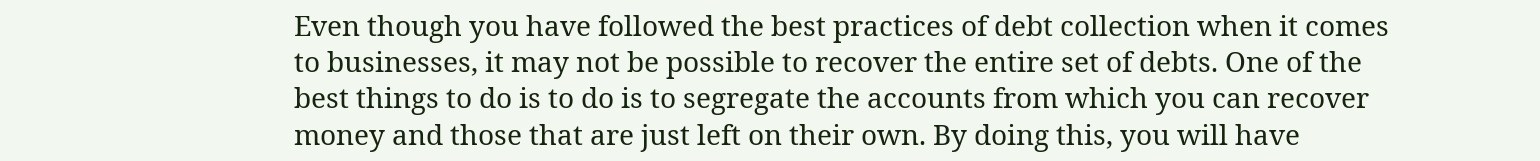Even though you have followed the best practices of debt collection when it comes to businesses, it may not be possible to recover the entire set of debts. One of the best things to do is to do is to segregate the accounts from which you can recover money and those that are just left on their own. By doing this, you will have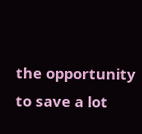the opportunity to save a lot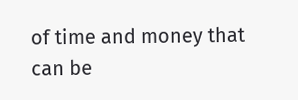of time and money that can be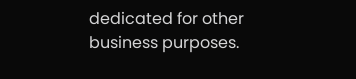dedicated for other business purposes.